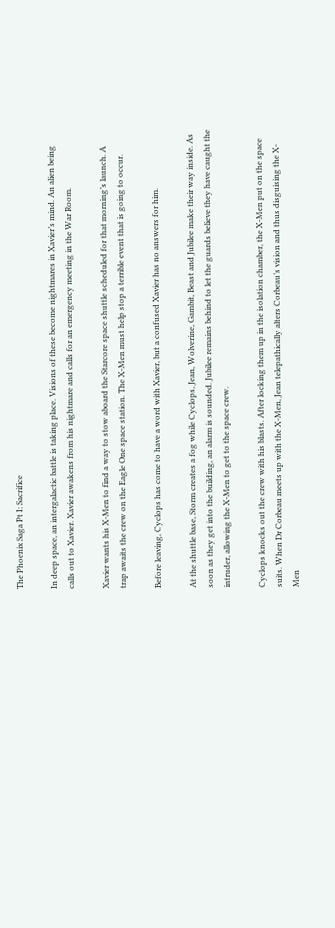The Phoenix Saga Pt I: Sacrifice

In deep space, an intergalactic battle is taking place. Visions of these become nightmares in Xavier’s mind. An alien being calls out to Xavier. Xavier awakens from his nightmare and calls for an emergency meeting in the War Room.

Xavier wants his X-Men to find a way to stow aboard the Starcore space shuttle scheduled for that morning’s launch. A trap awaits the crew on the Eagle One space station. The X-Men must help stop a terrible event that is going to occur.

Before leaving, Cyclops has come to have a word with Xavier, but a confused Xavier has no answers for him.

At the shuttle base, Storm creates a fog while Cyclops, Jean, Wolverine, Gambit, Beast and Jubilee make their way inside. As soon as they get into the building, an alarm is sounded. Jubilee remains behind to let the guards believe they have caught the intruder, allowing the X-Men to get to the space crew.

Cyclops knocks out the crew with his blasts. After locking them up in the isolation chamber, the X-Men put on the space suits. When Dr Corbeau meets up with the X-Men, Jean telepathically alters Corbeau’s vision and thus disguising the X-Men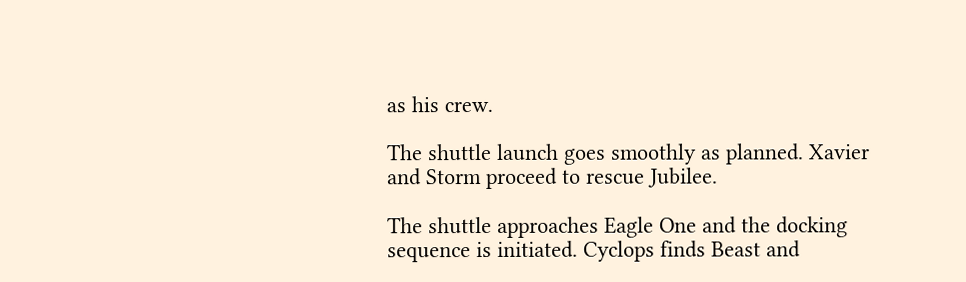as his crew.

The shuttle launch goes smoothly as planned. Xavier and Storm proceed to rescue Jubilee.

The shuttle approaches Eagle One and the docking sequence is initiated. Cyclops finds Beast and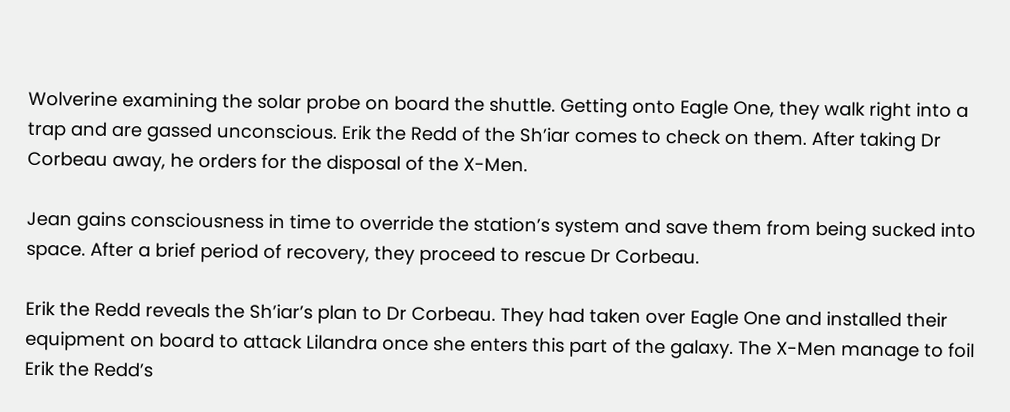Wolverine examining the solar probe on board the shuttle. Getting onto Eagle One, they walk right into a trap and are gassed unconscious. Erik the Redd of the Sh’iar comes to check on them. After taking Dr Corbeau away, he orders for the disposal of the X-Men.

Jean gains consciousness in time to override the station’s system and save them from being sucked into space. After a brief period of recovery, they proceed to rescue Dr Corbeau.

Erik the Redd reveals the Sh’iar’s plan to Dr Corbeau. They had taken over Eagle One and installed their equipment on board to attack Lilandra once she enters this part of the galaxy. The X-Men manage to foil Erik the Redd’s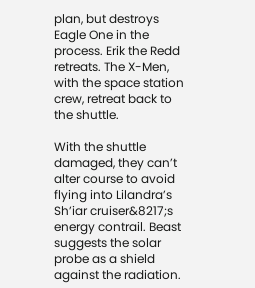plan, but destroys Eagle One in the process. Erik the Redd retreats. The X-Men, with the space station crew, retreat back to the shuttle.

With the shuttle damaged, they can’t alter course to avoid flying into Lilandra’s Sh’iar cruiser&8217;s energy contrail. Beast suggests the solar probe as a shield against the radiation.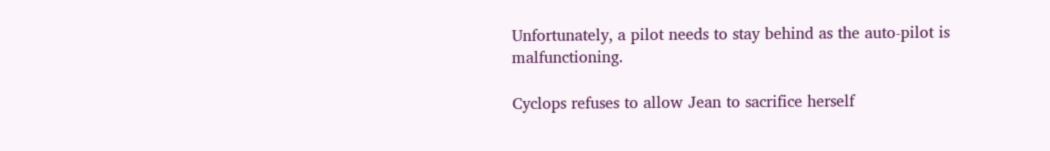Unfortunately, a pilot needs to stay behind as the auto-pilot is malfunctioning.

Cyclops refuses to allow Jean to sacrifice herself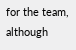for the team, although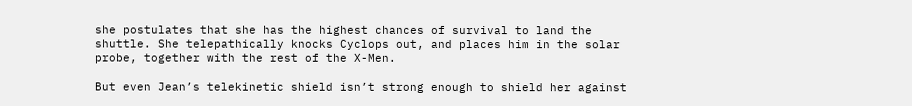she postulates that she has the highest chances of survival to land the shuttle. She telepathically knocks Cyclops out, and places him in the solar probe, together with the rest of the X-Men.

But even Jean’s telekinetic shield isn’t strong enough to shield her against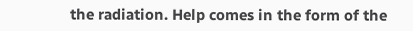the radiation. Help comes in the form of the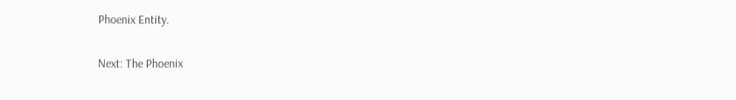Phoenix Entity.

Next: The Phoenix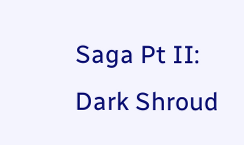Saga Pt II: Dark Shroud